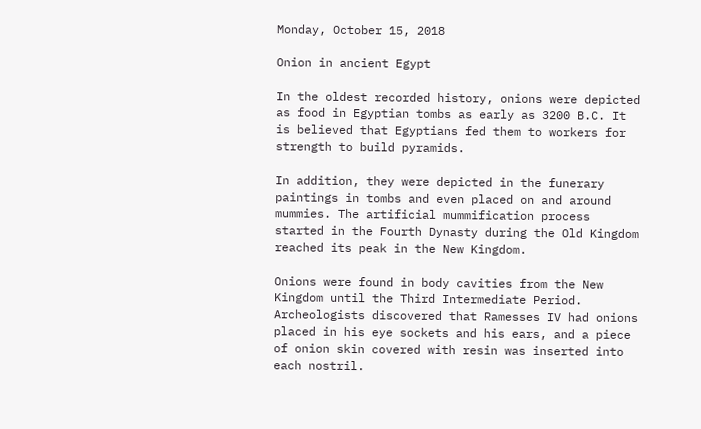Monday, October 15, 2018

Onion in ancient Egypt

In the oldest recorded history, onions were depicted as food in Egyptian tombs as early as 3200 B.C. It is believed that Egyptians fed them to workers for strength to build pyramids.

In addition, they were depicted in the funerary paintings in tombs and even placed on and around mummies. The artificial mummification process started in the Fourth Dynasty during the Old Kingdom reached its peak in the New Kingdom.

Onions were found in body cavities from the New Kingdom until the Third Intermediate Period. Archeologists discovered that Ramesses IV had onions placed in his eye sockets and his ears, and a piece of onion skin covered with resin was inserted into each nostril.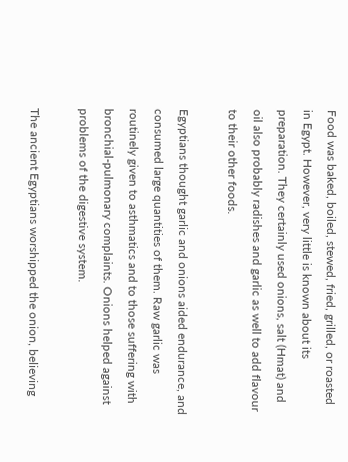Food was baked, boiled, stewed, fried, grilled, or roasted in Egypt. However, very little is known about its preparation. They certainly used onions, salt (Hmat) and oil also probably radishes and garlic as well to add flavour to their other foods.

Egyptians thought garlic and onions aided endurance, and consumed large quantities of them. Raw garlic was routinely given to asthmatics and to those suffering with bronchial-pulmonary complaints. Onions helped against problems of the digestive system.

The ancient Egyptians worshipped the onion, believing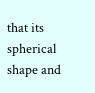that its spherical shape and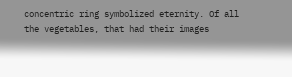concentric ring symbolized eternity. Of all the vegetables, that had their images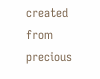created from precious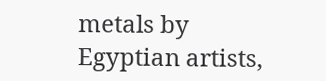metals by Egyptian artists,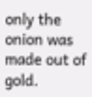only the onion was made out of gold.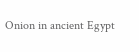Onion in ancient Egypt